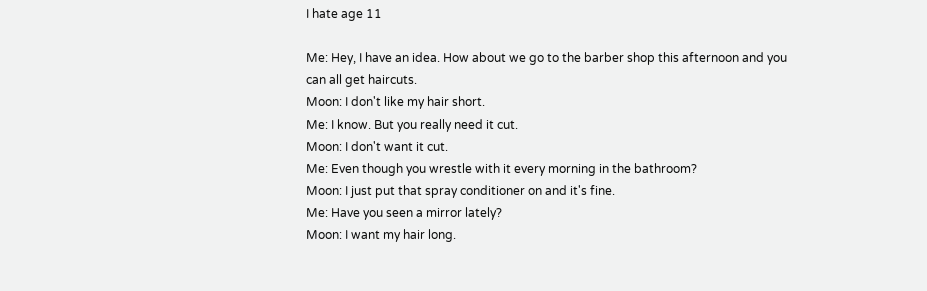I hate age 11

Me: Hey, I have an idea. How about we go to the barber shop this afternoon and you can all get haircuts.
Moon: I don't like my hair short.
Me: I know. But you really need it cut.
Moon: I don't want it cut.
Me: Even though you wrestle with it every morning in the bathroom?
Moon: I just put that spray conditioner on and it's fine.
Me: Have you seen a mirror lately?
Moon: I want my hair long.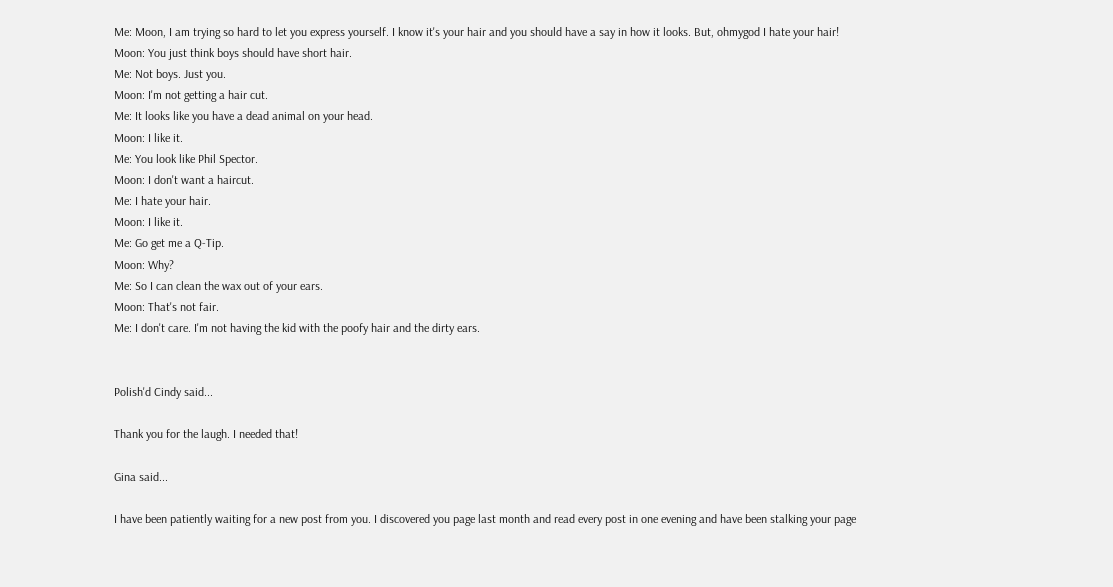Me: Moon, I am trying so hard to let you express yourself. I know it's your hair and you should have a say in how it looks. But, ohmygod I hate your hair!
Moon: You just think boys should have short hair.
Me: Not boys. Just you.
Moon: I'm not getting a hair cut.
Me: It looks like you have a dead animal on your head.
Moon: I like it.
Me: You look like Phil Spector.
Moon: I don't want a haircut.
Me: I hate your hair.
Moon: I like it.
Me: Go get me a Q-Tip.
Moon: Why?
Me: So I can clean the wax out of your ears.
Moon: That's not fair.
Me: I don't care. I'm not having the kid with the poofy hair and the dirty ears.


Polish'd Cindy said...

Thank you for the laugh. I needed that!

Gina said...

I have been patiently waiting for a new post from you. I discovered you page last month and read every post in one evening and have been stalking your page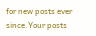for new posts ever since.Your posts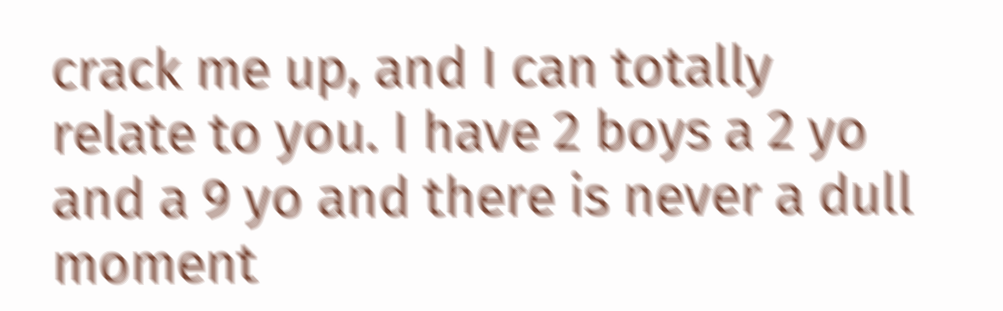crack me up, and I can totally relate to you. I have 2 boys a 2 yo and a 9 yo and there is never a dull moment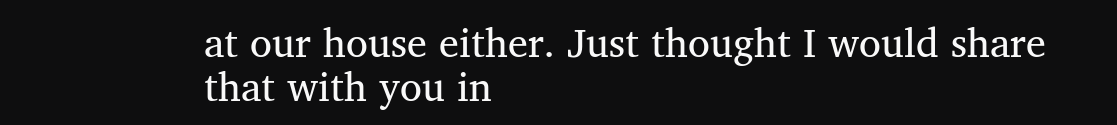at our house either. Just thought I would share that with you in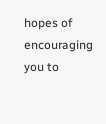hopes of encouraging you to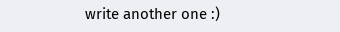write another one :)